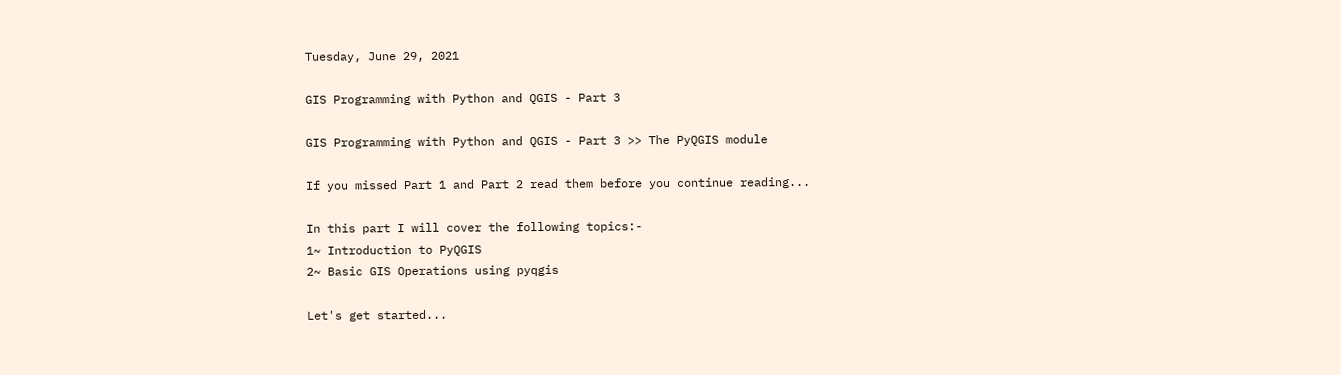Tuesday, June 29, 2021

GIS Programming with Python and QGIS - Part 3

GIS Programming with Python and QGIS - Part 3 >> The PyQGIS module

If you missed Part 1 and Part 2 read them before you continue reading...

In this part I will cover the following topics:-
1~ Introduction to PyQGIS
2~ Basic GIS Operations using pyqgis

Let's get started...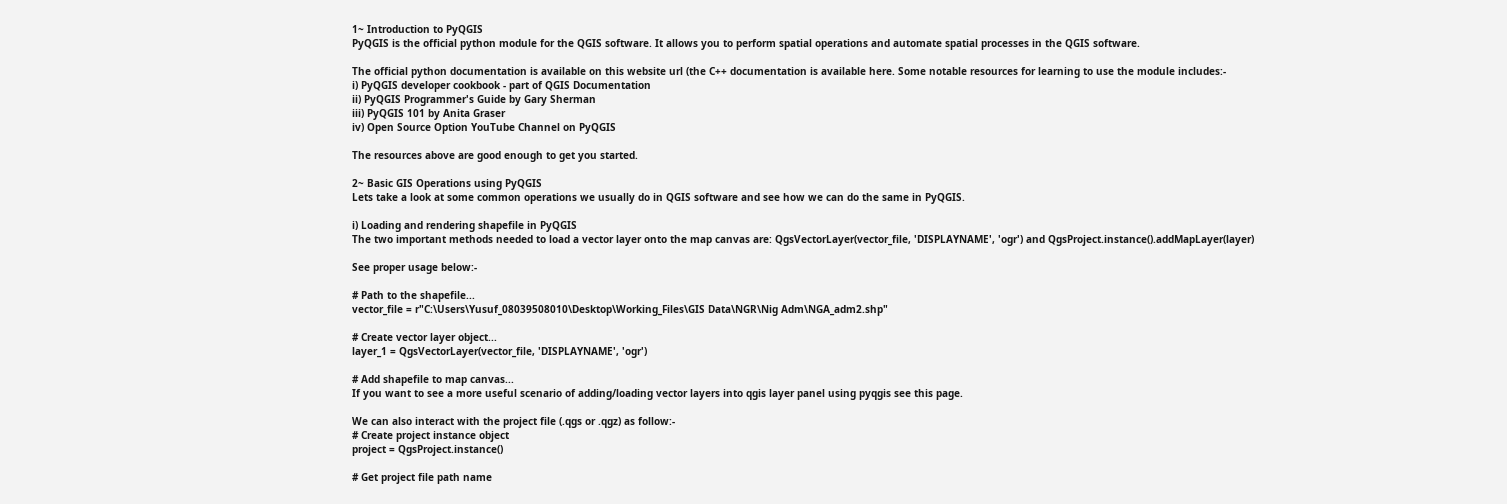1~ Introduction to PyQGIS
PyQGIS is the official python module for the QGIS software. It allows you to perform spatial operations and automate spatial processes in the QGIS software.

The official python documentation is available on this website url (the C++ documentation is available here. Some notable resources for learning to use the module includes:-
i) PyQGIS developer cookbook - part of QGIS Documentation
ii) PyQGIS Programmer's Guide by Gary Sherman
iii) PyQGIS 101 by Anita Graser
iv) Open Source Option YouTube Channel on PyQGIS

The resources above are good enough to get you started.

2~ Basic GIS Operations using PyQGIS
Lets take a look at some common operations we usually do in QGIS software and see how we can do the same in PyQGIS.

i) Loading and rendering shapefile in PyQGIS
The two important methods needed to load a vector layer onto the map canvas are: QgsVectorLayer(vector_file, 'DISPLAYNAME', 'ogr') and QgsProject.instance().addMapLayer(layer)

See proper usage below:-

# Path to the shapefile...
vector_file = r"C:\Users\Yusuf_08039508010\Desktop\Working_Files\GIS Data\NGR\Nig Adm\NGA_adm2.shp"

# Create vector layer object...
layer_1 = QgsVectorLayer(vector_file, 'DISPLAYNAME', 'ogr')

# Add shapefile to map canvas...
If you want to see a more useful scenario of adding/loading vector layers into qgis layer panel using pyqgis see this page.

We can also interact with the project file (.qgs or .qgz) as follow:-
# Create project instance object
project = QgsProject.instance()

# Get project file path name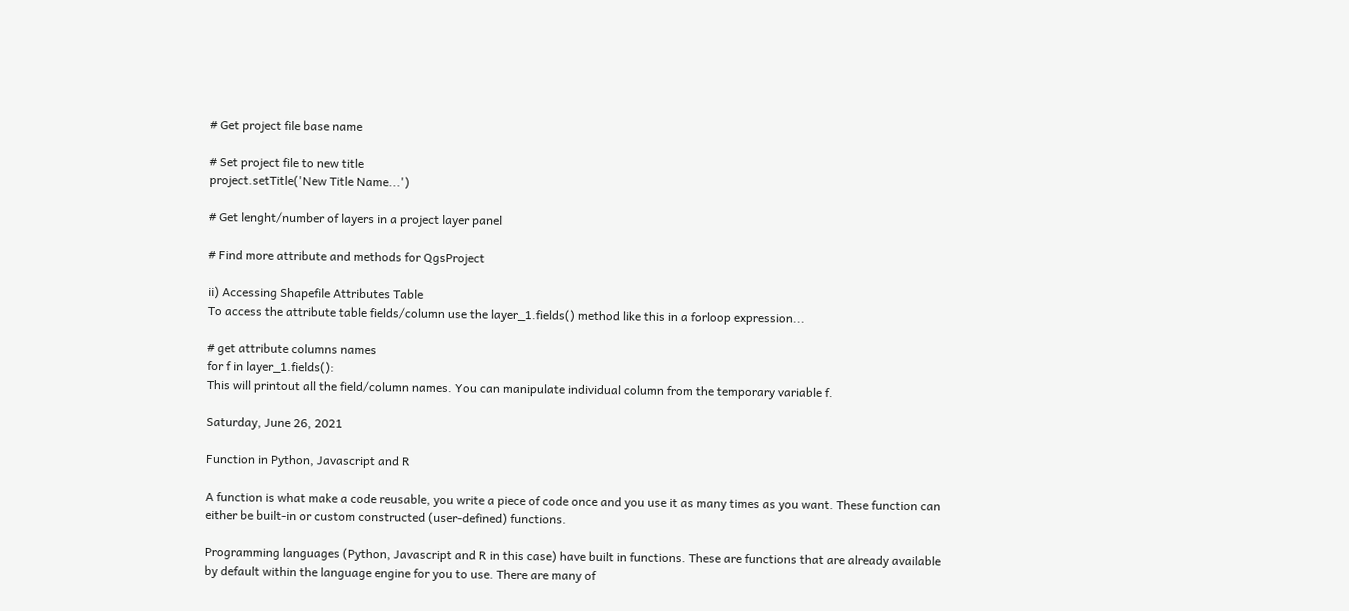# Get project file base name

# Set project file to new title
project.setTitle('New Title Name...')

# Get lenght/number of layers in a project layer panel

# Find more attribute and methods for QgsProject

ii) Accessing Shapefile Attributes Table
To access the attribute table fields/column use the layer_1.fields() method like this in a forloop expression...

# get attribute columns names
for f in layer_1.fields():
This will printout all the field/column names. You can manipulate individual column from the temporary variable f.

Saturday, June 26, 2021

Function in Python, Javascript and R

A function is what make a code reusable, you write a piece of code once and you use it as many times as you want. These function can either be built-in or custom constructed (user-defined) functions.

Programming languages (Python, Javascript and R in this case) have built in functions. These are functions that are already available by default within the language engine for you to use. There are many of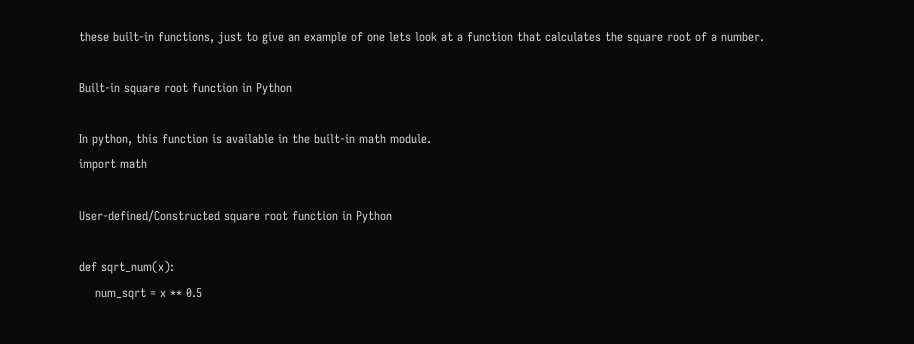these built-in functions, just to give an example of one lets look at a function that calculates the square root of a number.

Built-in square root function in Python

In python, this function is available in the built-in math module.
import math

User-defined/Constructed square root function in Python

def sqrt_num(x):
    num_sqrt = x ** 0.5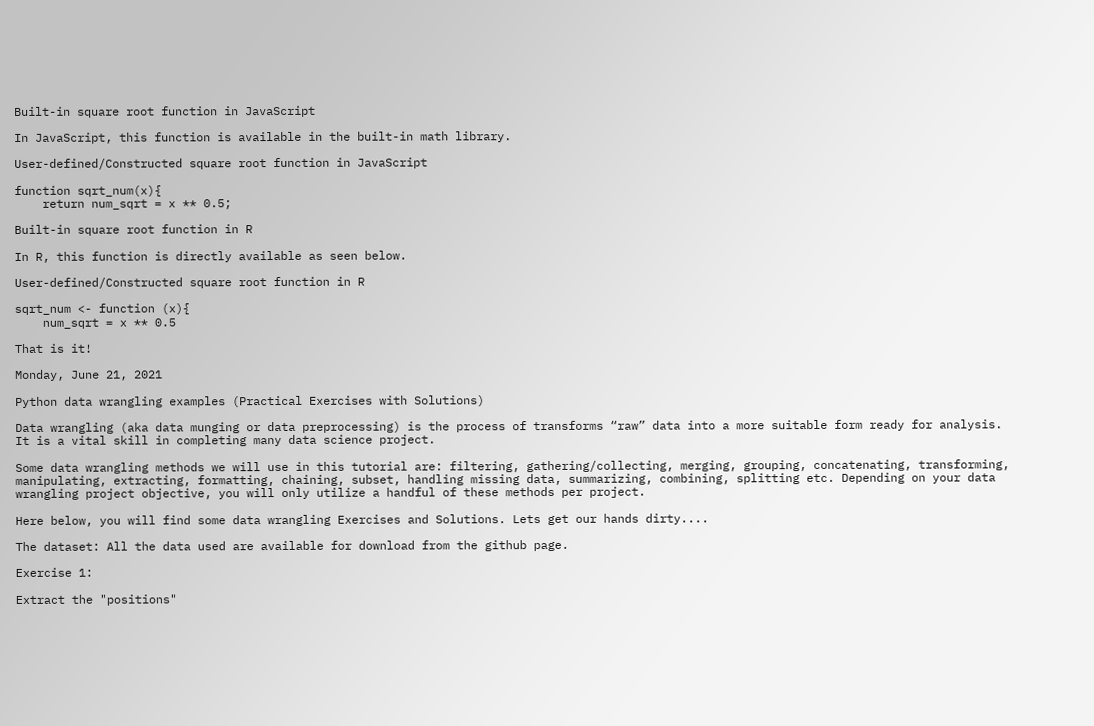Built-in square root function in JavaScript

In JavaScript, this function is available in the built-in math library.

User-defined/Constructed square root function in JavaScript

function sqrt_num(x){
    return num_sqrt = x ** 0.5;

Built-in square root function in R

In R, this function is directly available as seen below.

User-defined/Constructed square root function in R

sqrt_num <- function (x){
    num_sqrt = x ** 0.5

That is it!

Monday, June 21, 2021

Python data wrangling examples (Practical Exercises with Solutions)

Data wrangling (aka data munging or data preprocessing) is the process of transforms “raw” data into a more suitable form ready for analysis. It is a vital skill in completing many data science project.

Some data wrangling methods we will use in this tutorial are: filtering, gathering/collecting, merging, grouping, concatenating, transforming, manipulating, extracting, formatting, chaining, subset, handling missing data, summarizing, combining, splitting etc. Depending on your data wrangling project objective, you will only utilize a handful of these methods per project.

Here below, you will find some data wrangling Exercises and Solutions. Lets get our hands dirty....

The dataset: All the data used are available for download from the github page.

Exercise 1:

Extract the "positions"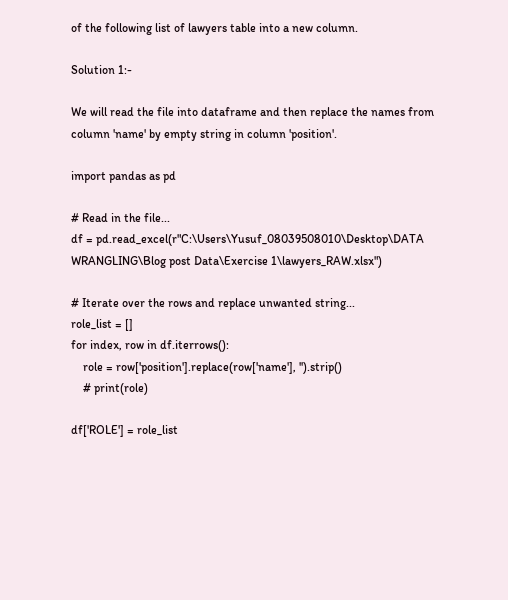of the following list of lawyers table into a new column.

Solution 1:-

We will read the file into dataframe and then replace the names from column 'name' by empty string in column 'position'.

import pandas as pd

# Read in the file...
df = pd.read_excel(r"C:\Users\Yusuf_08039508010\Desktop\DATA WRANGLING\Blog post Data\Exercise 1\lawyers_RAW.xlsx")

# Iterate over the rows and replace unwanted string...
role_list = []
for index, row in df.iterrows():
    role = row['position'].replace(row['name'], '').strip()
    # print(role)

df['ROLE'] = role_list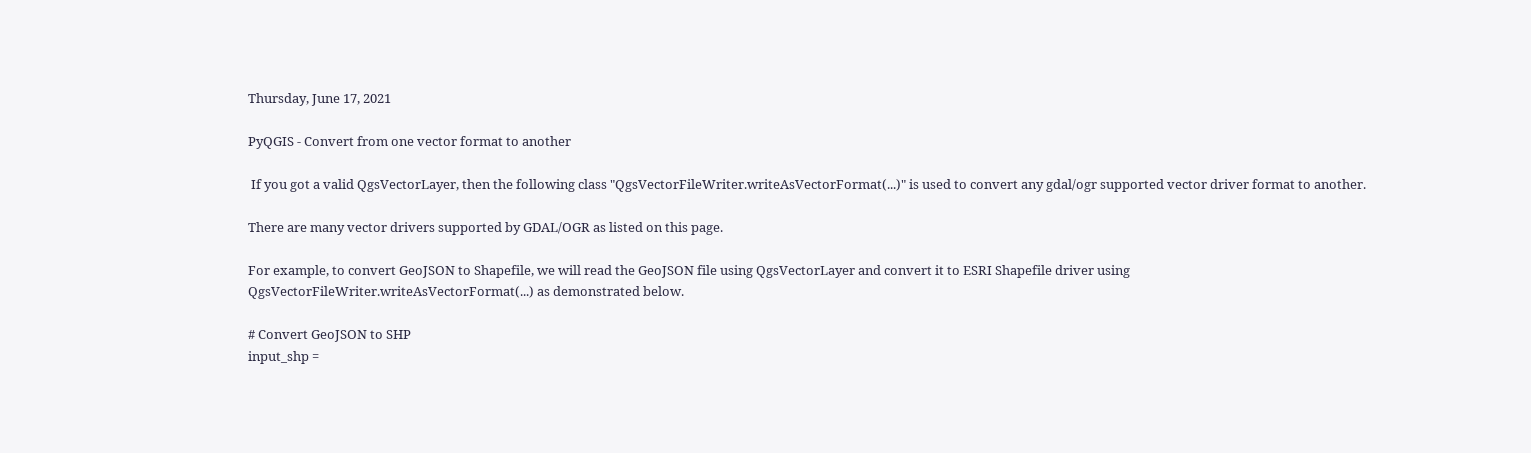Thursday, June 17, 2021

PyQGIS - Convert from one vector format to another

 If you got a valid QgsVectorLayer, then the following class "QgsVectorFileWriter.writeAsVectorFormat(...)" is used to convert any gdal/ogr supported vector driver format to another.

There are many vector drivers supported by GDAL/OGR as listed on this page.

For example, to convert GeoJSON to Shapefile, we will read the GeoJSON file using QgsVectorLayer and convert it to ESRI Shapefile driver using QgsVectorFileWriter.writeAsVectorFormat(...) as demonstrated below.

# Convert GeoJSON to SHP
input_shp =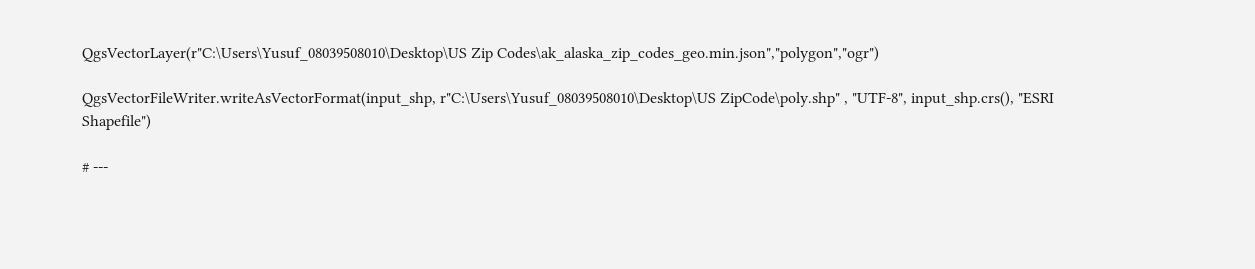QgsVectorLayer(r"C:\Users\Yusuf_08039508010\Desktop\US Zip Codes\ak_alaska_zip_codes_geo.min.json","polygon","ogr")

QgsVectorFileWriter.writeAsVectorFormat(input_shp, r"C:\Users\Yusuf_08039508010\Desktop\US ZipCode\poly.shp" , "UTF-8", input_shp.crs(), "ESRI Shapefile")

# ---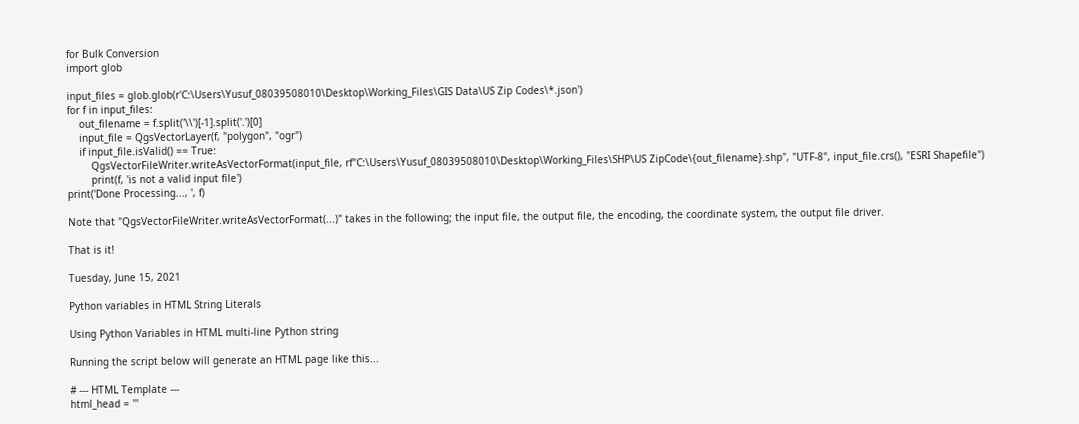for Bulk Conversion
import glob

input_files = glob.glob(r'C:\Users\Yusuf_08039508010\Desktop\Working_Files\GIS Data\US Zip Codes\*.json')
for f in input_files:
    out_filename = f.split('\\')[-1].split('.')[0]
    input_file = QgsVectorLayer(f, "polygon", "ogr")
    if input_file.isValid() == True:
        QgsVectorFileWriter.writeAsVectorFormat(input_file, rf"C:\Users\Yusuf_08039508010\Desktop\Working_Files\SHP\US ZipCode\{out_filename}.shp", "UTF-8", input_file.crs(), "ESRI Shapefile")
        print(f, 'is not a valid input file')
print('Done Processing..., ', f)

Note that "QgsVectorFileWriter.writeAsVectorFormat(...)" takes in the following; the input file, the output file, the encoding, the coordinate system, the output file driver.

That is it!

Tuesday, June 15, 2021

Python variables in HTML String Literals

Using Python Variables in HTML multi-line Python string

Running the script below will generate an HTML page like this...

# --- HTML Template ---
html_head = '''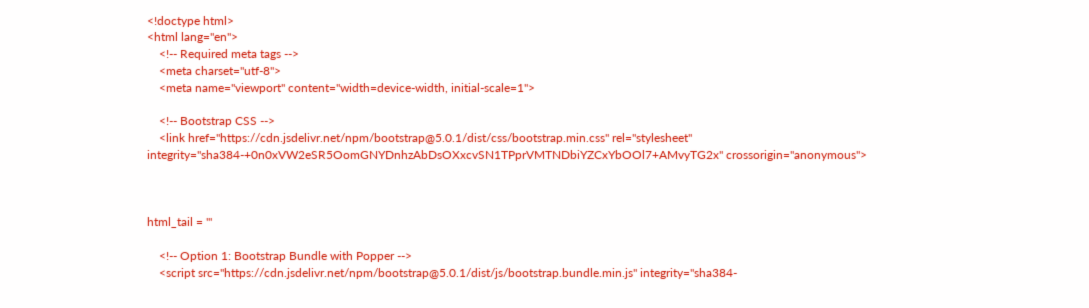<!doctype html>
<html lang="en">
    <!-- Required meta tags -->
    <meta charset="utf-8">
    <meta name="viewport" content="width=device-width, initial-scale=1">

    <!-- Bootstrap CSS -->
    <link href="https://cdn.jsdelivr.net/npm/bootstrap@5.0.1/dist/css/bootstrap.min.css" rel="stylesheet" integrity="sha384-+0n0xVW2eSR5OomGNYDnhzAbDsOXxcvSN1TPprVMTNDbiYZCxYbOOl7+AMvyTG2x" crossorigin="anonymous">



html_tail = '''

    <!-- Option 1: Bootstrap Bundle with Popper -->
    <script src="https://cdn.jsdelivr.net/npm/bootstrap@5.0.1/dist/js/bootstrap.bundle.min.js" integrity="sha384-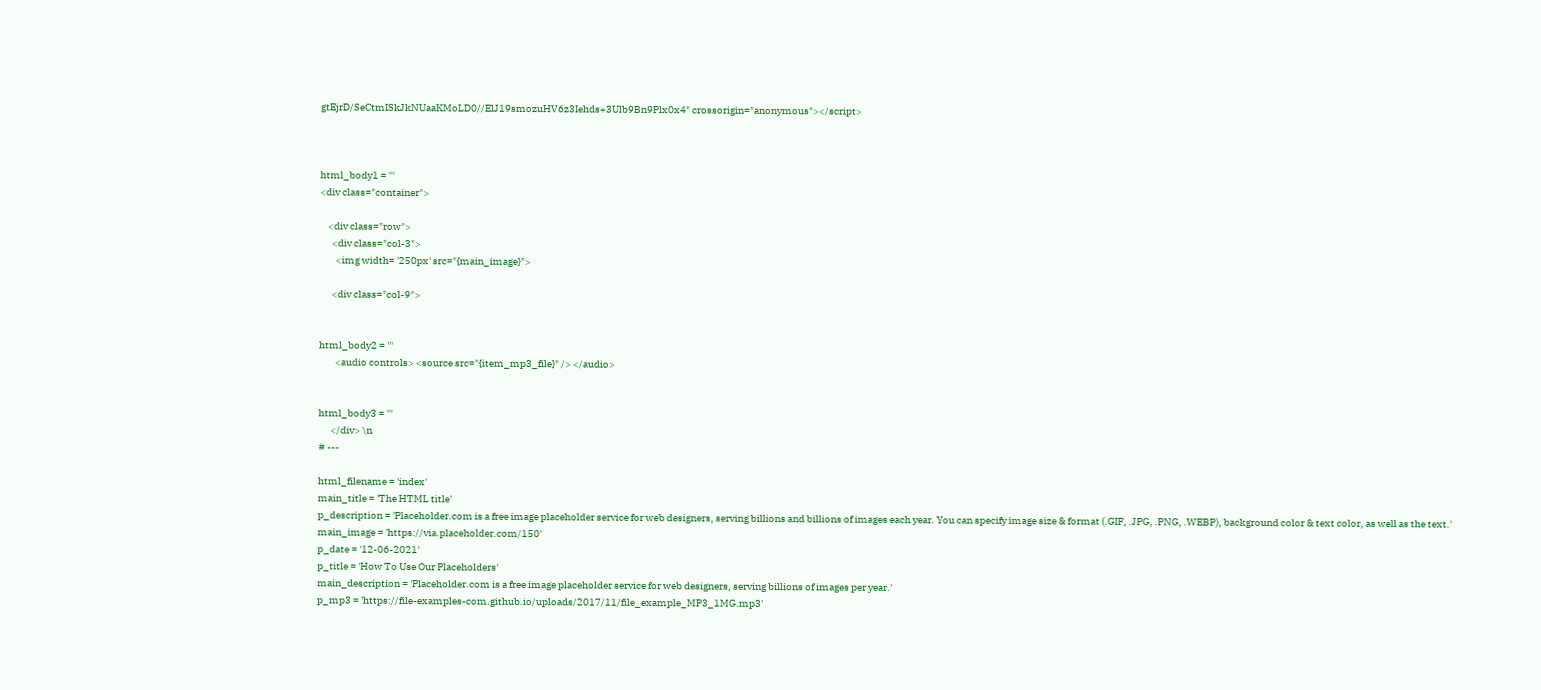gtEjrD/SeCtmISkJkNUaaKMoLD0//ElJ19smozuHV6z3Iehds+3Ulb9Bn9Plx0x4" crossorigin="anonymous"></script>



html_body1 = '''
<div class="container">

    <div class="row">
      <div class="col-3">
        <img width= '250px' src="{main_image}">

      <div class="col-9">


html_body2 = '''
        <audio controls> <source src="{item_mp3_file}" /> </audio>


html_body3 = '''
      </div> \n
# ---

html_filename = 'index'
main_title = 'The HTML title'
p_description = 'Placeholder.com is a free image placeholder service for web designers, serving billions and billions of images each year. You can specify image size & format (.GIF, .JPG, .PNG, .WEBP), background color & text color, as well as the text.'
main_image = 'https://via.placeholder.com/150'
p_date = '12-06-2021'
p_title = 'How To Use Our Placeholders'
main_description = 'Placeholder.com is a free image placeholder service for web designers, serving billions of images per year.'
p_mp3 = 'https://file-examples-com.github.io/uploads/2017/11/file_example_MP3_1MG.mp3'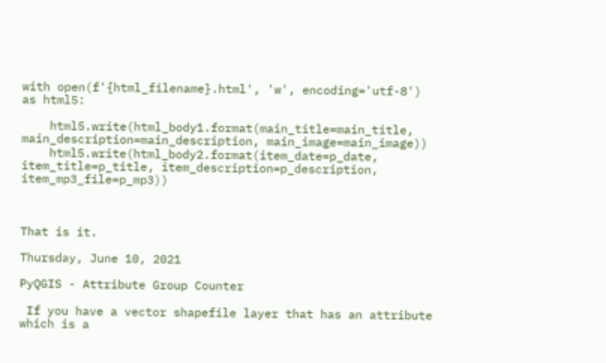with open(f'{html_filename}.html', 'w', encoding='utf-8') as html5:

    html5.write(html_body1.format(main_title=main_title, main_description=main_description, main_image=main_image))
    html5.write(html_body2.format(item_date=p_date, item_title=p_title, item_description=p_description, item_mp3_file=p_mp3))



That is it.

Thursday, June 10, 2021

PyQGIS - Attribute Group Counter

 If you have a vector shapefile layer that has an attribute which is a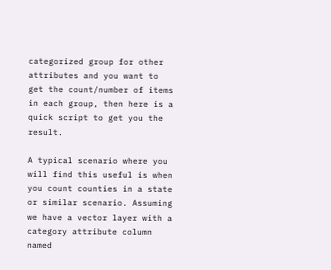categorized group for other attributes and you want to get the count/number of items in each group, then here is a quick script to get you the result.

A typical scenario where you will find this useful is when you count counties in a state or similar scenario. Assuming we have a vector layer with a category attribute column named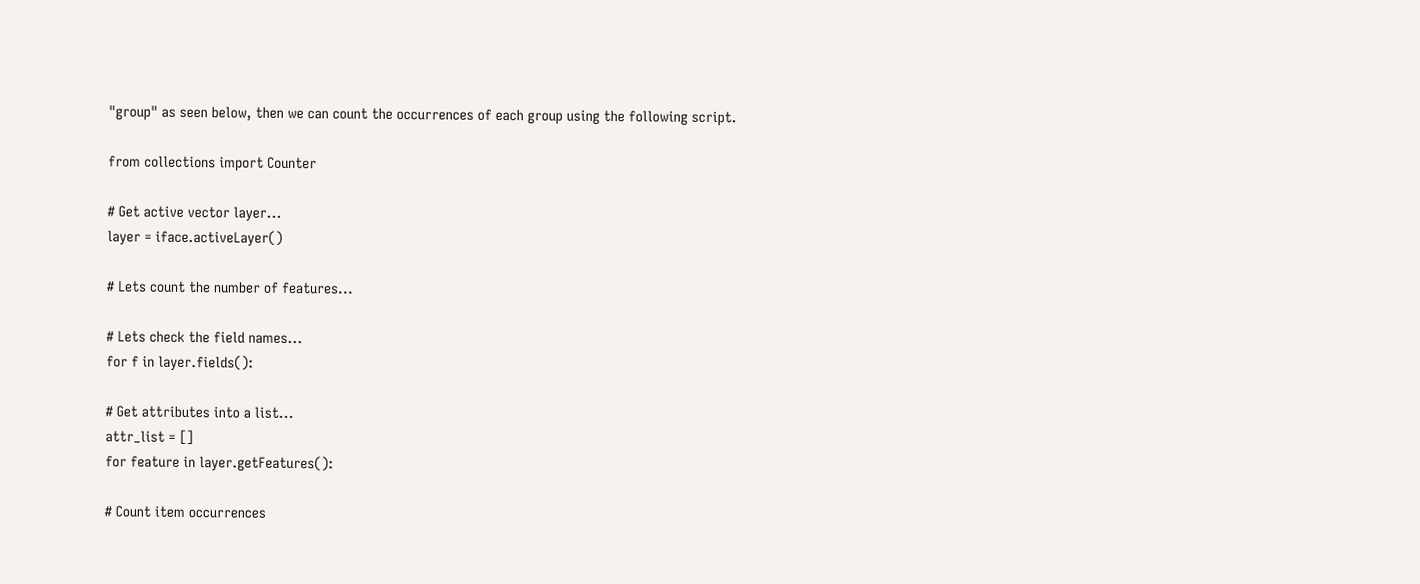"group" as seen below, then we can count the occurrences of each group using the following script.

from collections import Counter

# Get active vector layer...
layer = iface.activeLayer()

# Lets count the number of features...

# Lets check the field names...
for f in layer.fields():

# Get attributes into a list...
attr_list = []
for feature in layer.getFeatures():

# Count item occurrences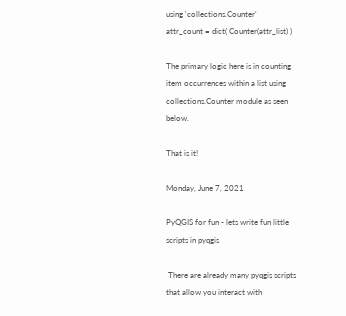using 'collections.Counter'
attr_count = dict( Counter(attr_list) )

The primary logic here is in counting item occurrences within a list using collections.Counter module as seen below.

That is it!

Monday, June 7, 2021

PyQGIS for fun - lets write fun little scripts in pyqgis

 There are already many pyqgis scripts that allow you interact with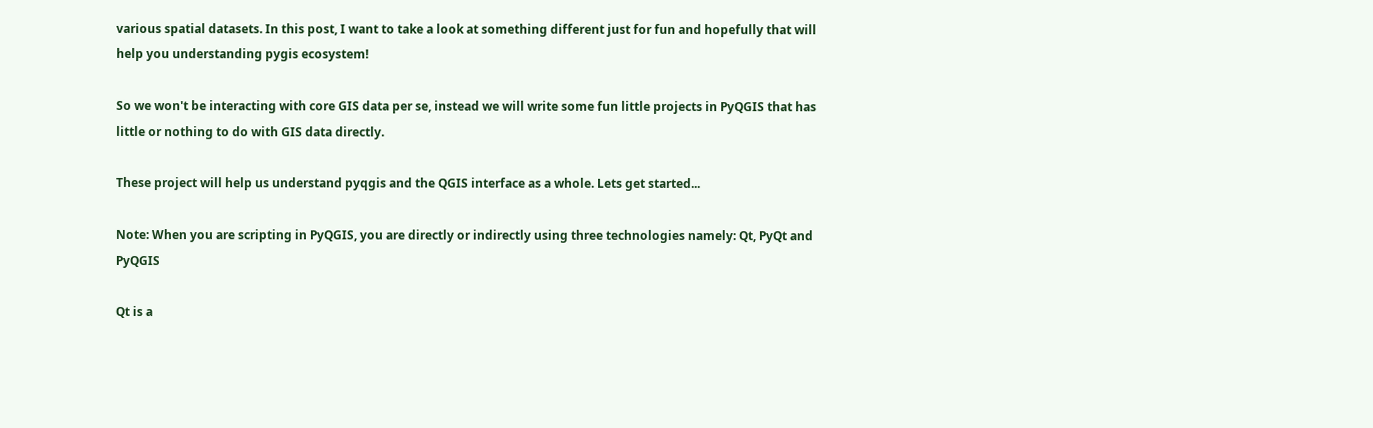various spatial datasets. In this post, I want to take a look at something different just for fun and hopefully that will help you understanding pygis ecosystem!

So we won't be interacting with core GIS data per se, instead we will write some fun little projects in PyQGIS that has little or nothing to do with GIS data directly.

These project will help us understand pyqgis and the QGIS interface as a whole. Lets get started...

Note: When you are scripting in PyQGIS, you are directly or indirectly using three technologies namely: Qt, PyQt and PyQGIS

Qt is a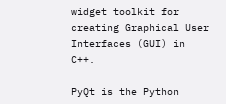widget toolkit for creating Graphical User Interfaces (GUI) in C++.

PyQt is the Python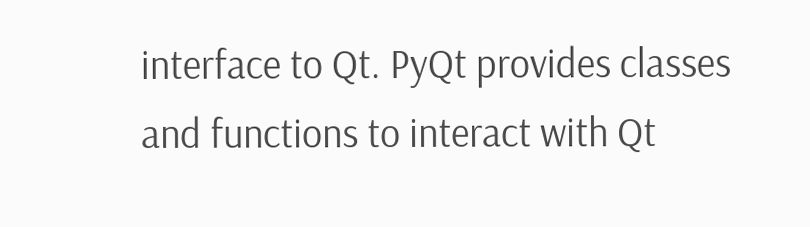interface to Qt. PyQt provides classes and functions to interact with Qt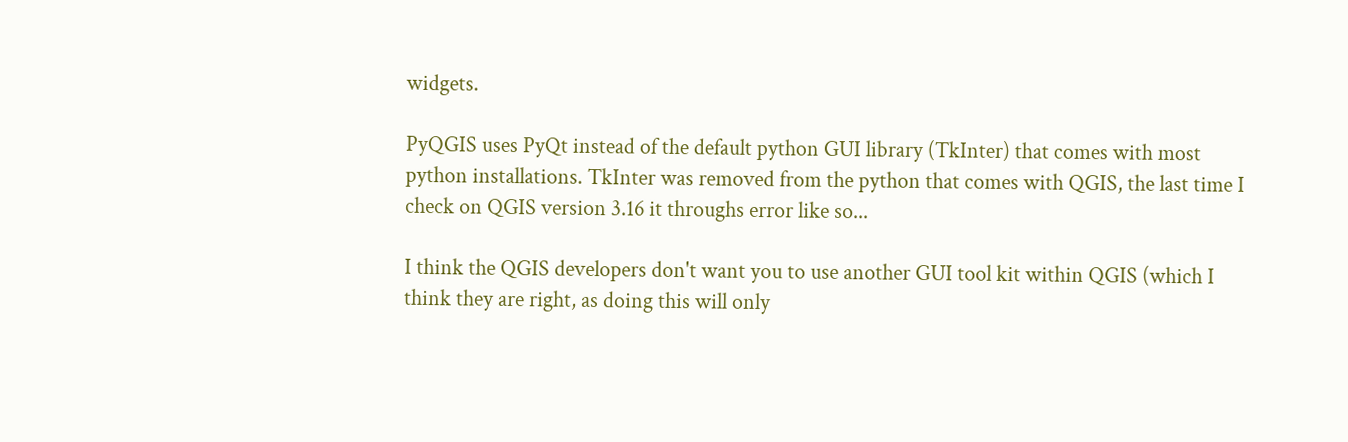widgets.

PyQGIS uses PyQt instead of the default python GUI library (TkInter) that comes with most python installations. TkInter was removed from the python that comes with QGIS, the last time I check on QGIS version 3.16 it throughs error like so...

I think the QGIS developers don't want you to use another GUI tool kit within QGIS (which I think they are right, as doing this will only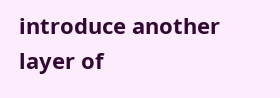introduce another layer of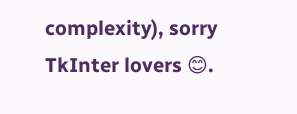complexity), sorry TkInter lovers 😊.